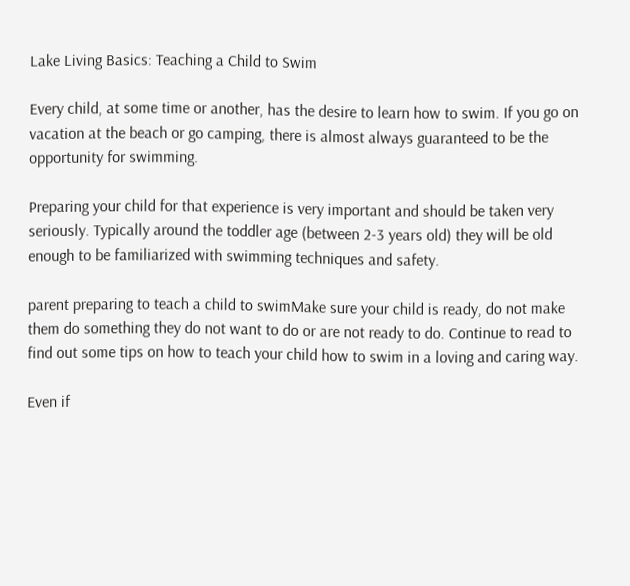Lake Living Basics: Teaching a Child to Swim

Every child, at some time or another, has the desire to learn how to swim. If you go on vacation at the beach or go camping, there is almost always guaranteed to be the opportunity for swimming.

Preparing your child for that experience is very important and should be taken very seriously. Typically around the toddler age (between 2-3 years old) they will be old enough to be familiarized with swimming techniques and safety.

parent preparing to teach a child to swimMake sure your child is ready, do not make them do something they do not want to do or are not ready to do. Continue to read to find out some tips on how to teach your child how to swim in a loving and caring way.

Even if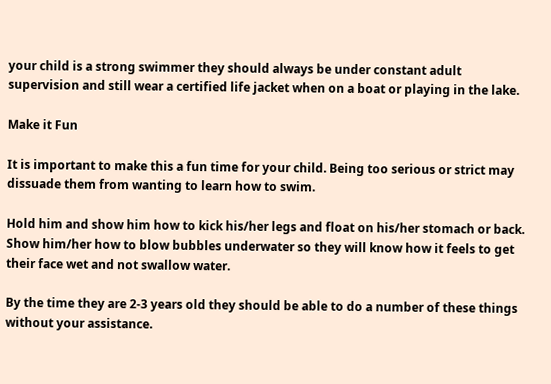your child is a strong swimmer they should always be under constant adult supervision and still wear a certified life jacket when on a boat or playing in the lake.

Make it Fun

It is important to make this a fun time for your child. Being too serious or strict may dissuade them from wanting to learn how to swim.

Hold him and show him how to kick his/her legs and float on his/her stomach or back. Show him/her how to blow bubbles underwater so they will know how it feels to get their face wet and not swallow water.

By the time they are 2-3 years old they should be able to do a number of these things without your assistance.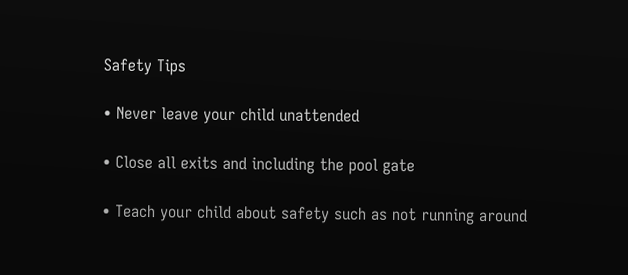Safety Tips

• Never leave your child unattended

• Close all exits and including the pool gate

• Teach your child about safety such as not running around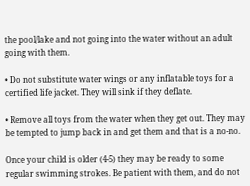the pool/lake and not going into the water without an adult going with them.

• Do not substitute water wings or any inflatable toys for a certified life jacket. They will sink if they deflate.

• Remove all toys from the water when they get out. They may be tempted to jump back in and get them and that is a no-no.

Once your child is older (4-5) they may be ready to some regular swimming strokes. Be patient with them, and do not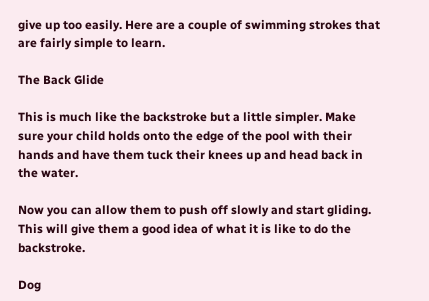give up too easily. Here are a couple of swimming strokes that are fairly simple to learn.

The Back Glide

This is much like the backstroke but a little simpler. Make sure your child holds onto the edge of the pool with their hands and have them tuck their knees up and head back in the water.

Now you can allow them to push off slowly and start gliding. This will give them a good idea of what it is like to do the backstroke.

Dog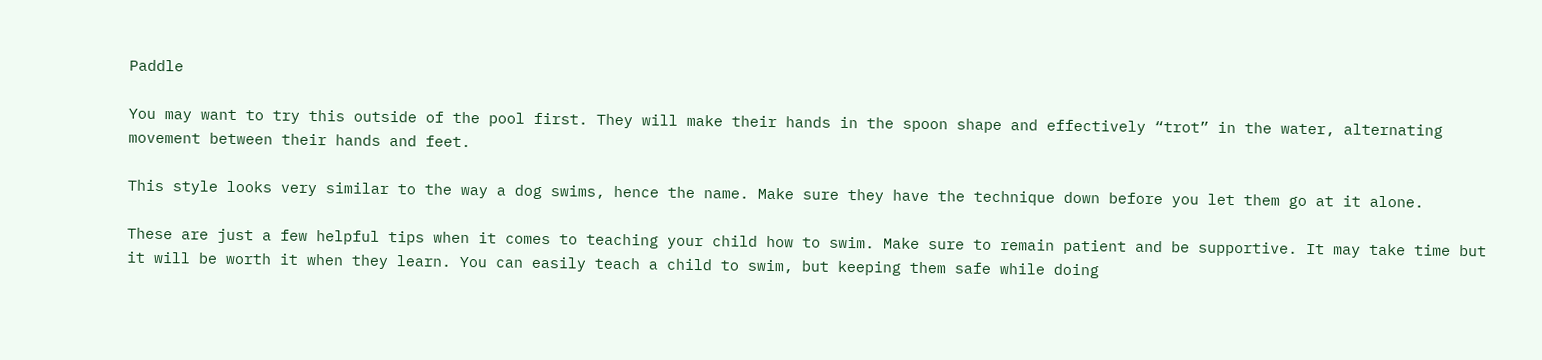Paddle

You may want to try this outside of the pool first. They will make their hands in the spoon shape and effectively “trot” in the water, alternating movement between their hands and feet.

This style looks very similar to the way a dog swims, hence the name. Make sure they have the technique down before you let them go at it alone.

These are just a few helpful tips when it comes to teaching your child how to swim. Make sure to remain patient and be supportive. It may take time but it will be worth it when they learn. You can easily teach a child to swim, but keeping them safe while doing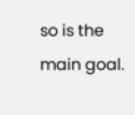so is the main goal.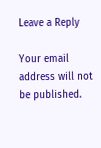Leave a Reply

Your email address will not be published.